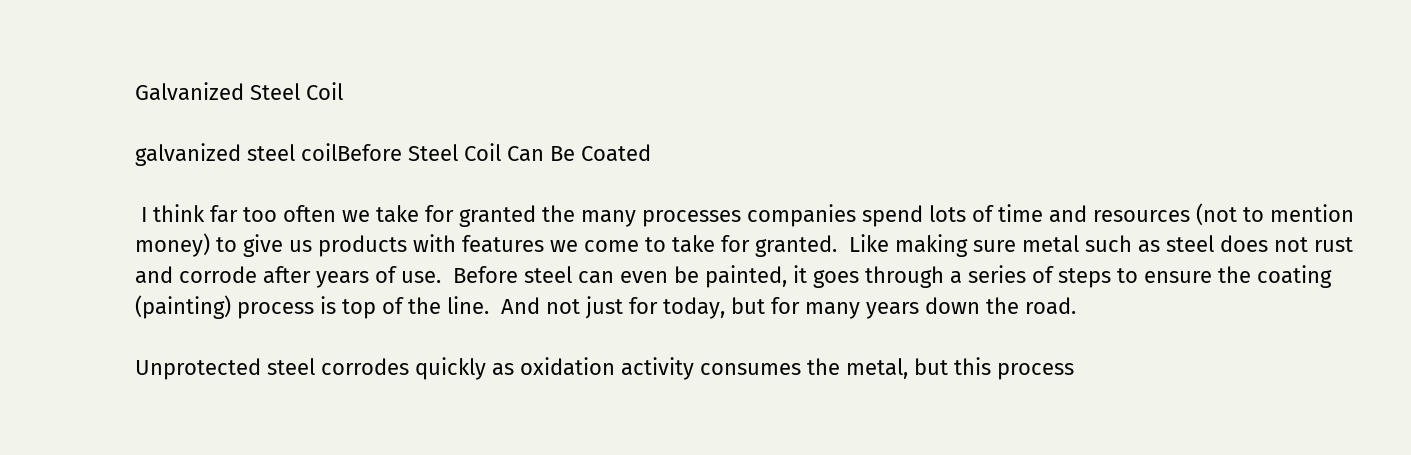Galvanized Steel Coil

galvanized steel coilBefore Steel Coil Can Be Coated

 I think far too often we take for granted the many processes companies spend lots of time and resources (not to mention money) to give us products with features we come to take for granted.  Like making sure metal such as steel does not rust and corrode after years of use.  Before steel can even be painted, it goes through a series of steps to ensure the coating (painting) process is top of the line.  And not just for today, but for many years down the road.

Unprotected steel corrodes quickly as oxidation activity consumes the metal, but this process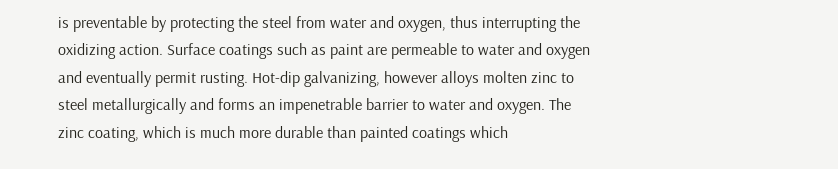is preventable by protecting the steel from water and oxygen, thus interrupting the oxidizing action. Surface coatings such as paint are permeable to water and oxygen and eventually permit rusting. Hot-dip galvanizing, however alloys molten zinc to steel metallurgically and forms an impenetrable barrier to water and oxygen. The zinc coating, which is much more durable than painted coatings which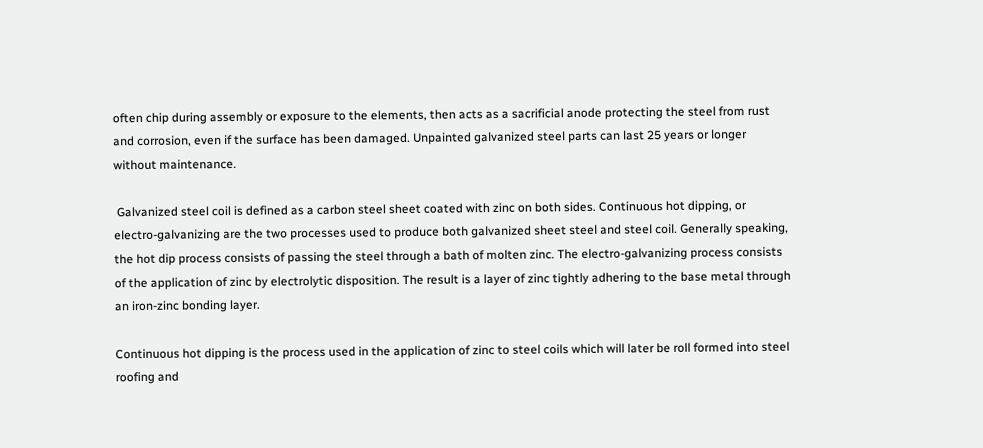often chip during assembly or exposure to the elements, then acts as a sacrificial anode protecting the steel from rust and corrosion, even if the surface has been damaged. Unpainted galvanized steel parts can last 25 years or longer without maintenance.

 Galvanized steel coil is defined as a carbon steel sheet coated with zinc on both sides. Continuous hot dipping, or electro-galvanizing are the two processes used to produce both galvanized sheet steel and steel coil. Generally speaking, the hot dip process consists of passing the steel through a bath of molten zinc. The electro-galvanizing process consists of the application of zinc by electrolytic disposition. The result is a layer of zinc tightly adhering to the base metal through an iron-zinc bonding layer.

Continuous hot dipping is the process used in the application of zinc to steel coils which will later be roll formed into steel roofing and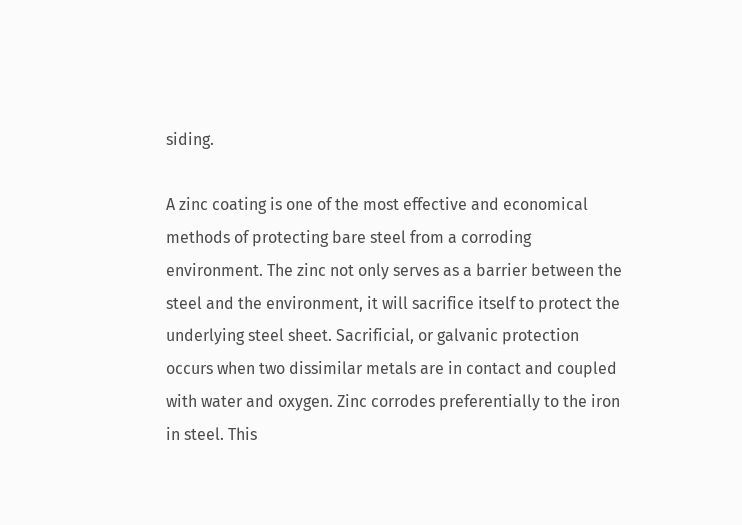siding.

A zinc coating is one of the most effective and economical methods of protecting bare steel from a corroding environment. The zinc not only serves as a barrier between the steel and the environment, it will sacrifice itself to protect the underlying steel sheet. Sacrificial, or galvanic protection occurs when two dissimilar metals are in contact and coupled with water and oxygen. Zinc corrodes preferentially to the iron in steel. This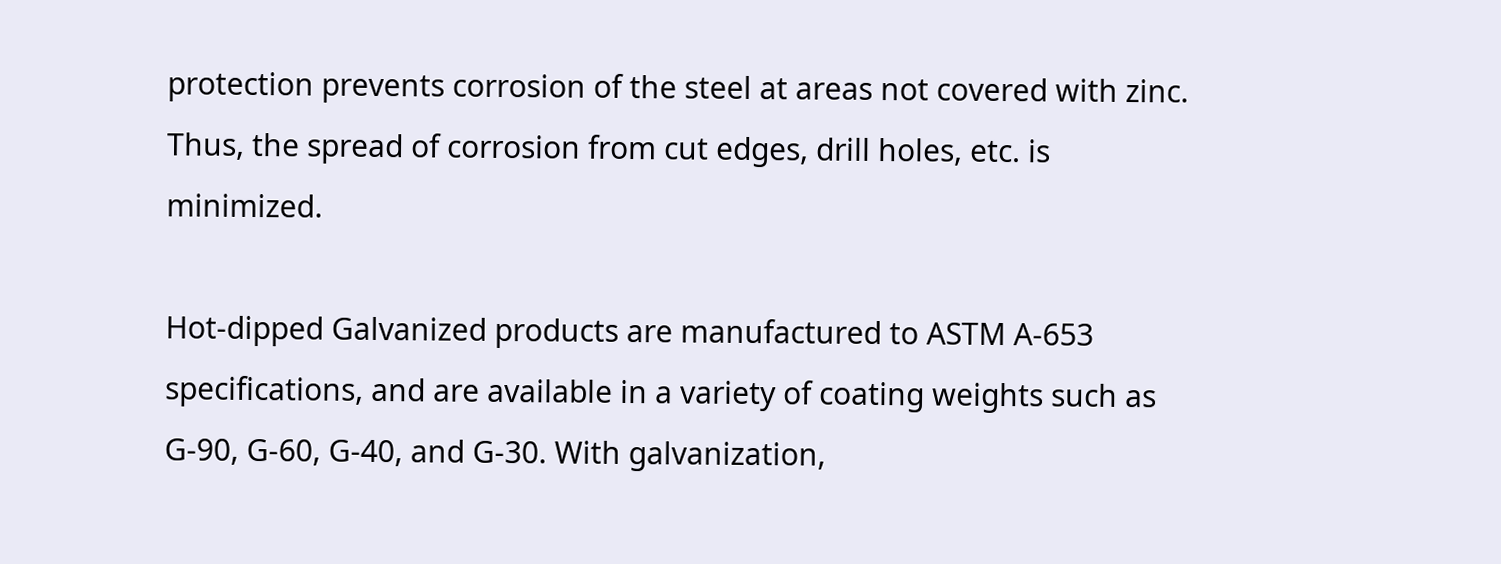protection prevents corrosion of the steel at areas not covered with zinc. Thus, the spread of corrosion from cut edges, drill holes, etc. is minimized.

Hot-dipped Galvanized products are manufactured to ASTM A-653 specifications, and are available in a variety of coating weights such as G-90, G-60, G-40, and G-30. With galvanization,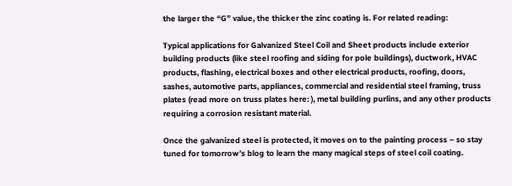the larger the “G” value, the thicker the zinc coating is. For related reading:

Typical applications for Galvanized Steel Coil and Sheet products include exterior building products (like steel roofing and siding for pole buildings), ductwork, HVAC products, flashing, electrical boxes and other electrical products, roofing, doors, sashes, automotive parts, appliances, commercial and residential steel framing, truss plates (read more on truss plates here: ), metal building purlins, and any other products requiring a corrosion resistant material.

Once the galvanized steel is protected, it moves on to the painting process – so stay tuned for tomorrow’s blog to learn the many magical steps of steel coil coating.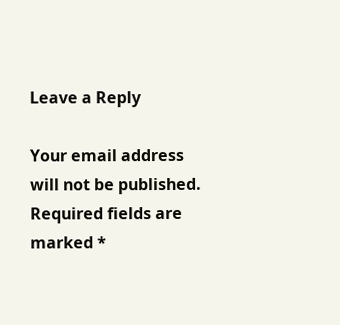Leave a Reply

Your email address will not be published. Required fields are marked *